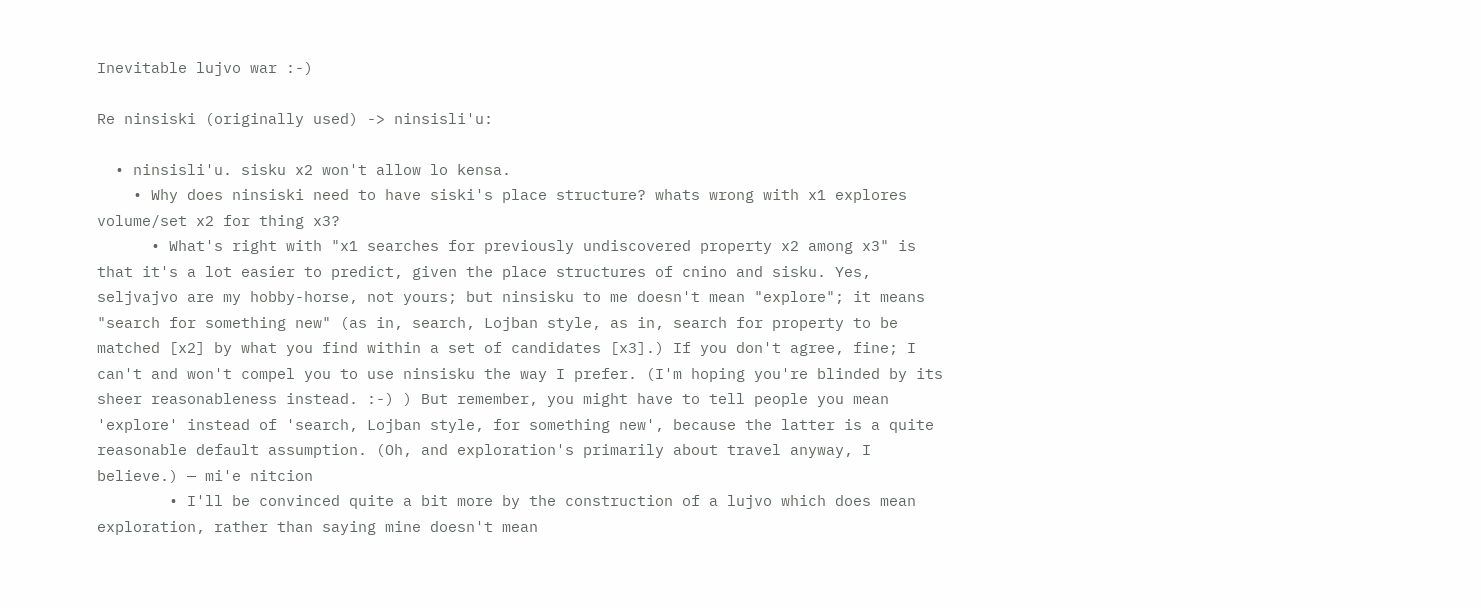Inevitable lujvo war :-)

Re ninsiski (originally used) -> ninsisli'u:

  • ninsisli'u. sisku x2 won't allow lo kensa.
    • Why does ninsiski need to have siski's place structure? whats wrong with x1 explores volume/set x2 for thing x3?
      • What's right with "x1 searches for previously undiscovered property x2 among x3" is that it's a lot easier to predict, given the place structures of cnino and sisku. Yes, seljvajvo are my hobby-horse, not yours; but ninsisku to me doesn't mean "explore"; it means "search for something new" (as in, search, Lojban style, as in, search for property to be matched [x2] by what you find within a set of candidates [x3].) If you don't agree, fine; I can't and won't compel you to use ninsisku the way I prefer. (I'm hoping you're blinded by its sheer reasonableness instead. :-) ) But remember, you might have to tell people you mean 'explore' instead of 'search, Lojban style, for something new', because the latter is a quite reasonable default assumption. (Oh, and exploration's primarily about travel anyway, I believe.) — mi'e nitcion
        • I'll be convinced quite a bit more by the construction of a lujvo which does mean exploration, rather than saying mine doesn't mean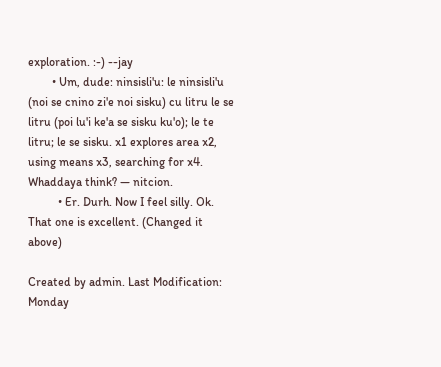exploration. :-) --jay
        • Um, dude: ninsisli'u: le ninsisli'u (noi se cnino zi'e noi sisku) cu litru le se litru (poi lu'i ke'a se sisku ku'o); le te litru; le se sisku. x1 explores area x2, using means x3, searching for x4. Whaddaya think? — nitcion.
          • Er. Durh. Now I feel silly. Ok. That one is excellent. (Changed it above)

Created by admin. Last Modification: Monday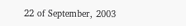22 of September, 2003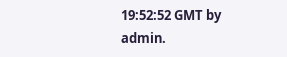19:52:52 GMT by admin.